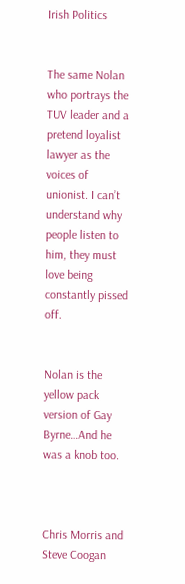Irish Politics


The same Nolan who portrays the TUV leader and a pretend loyalist lawyer as the voices of unionist. I can’t understand why people listen to him, they must love being constantly pissed off.


Nolan is the yellow pack version of Gay Byrne…And he was a knob too.



Chris Morris and Steve Coogan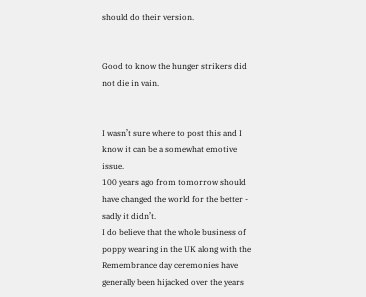should do their version.


Good to know the hunger strikers did not die in vain.


I wasn’t sure where to post this and I know it can be a somewhat emotive issue.
100 years ago from tomorrow should have changed the world for the better - sadly it didn’t.
I do believe that the whole business of poppy wearing in the UK along with the Remembrance day ceremonies have generally been hijacked over the years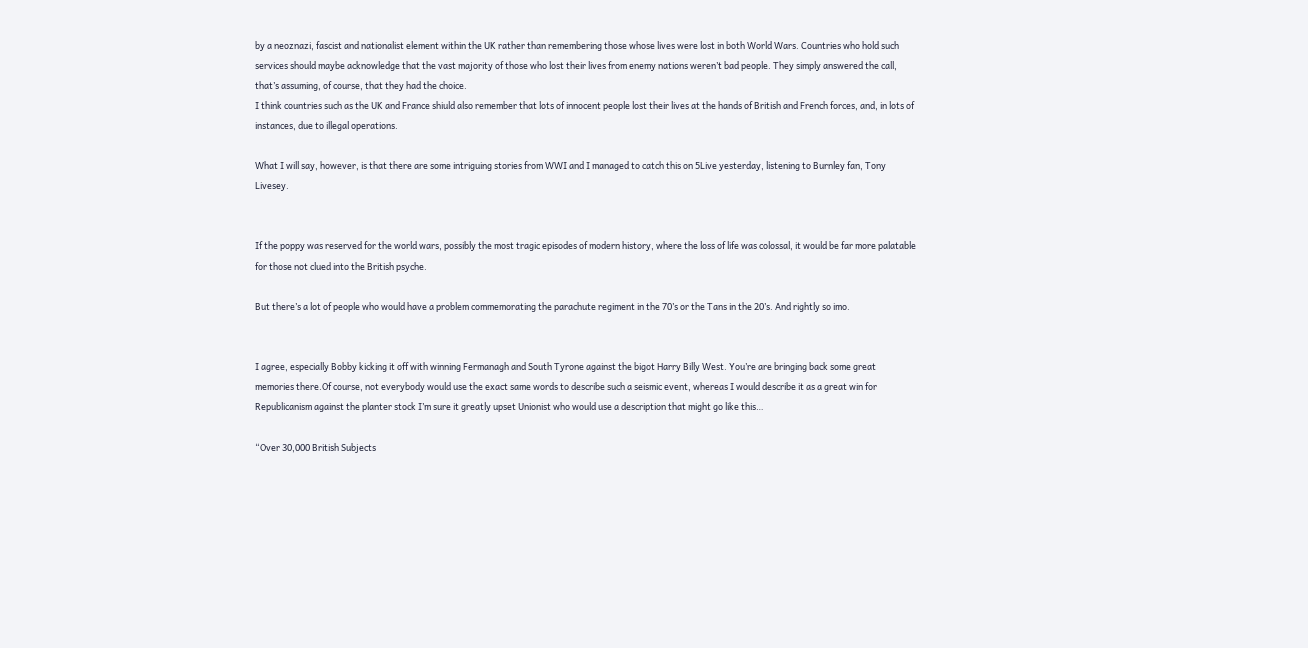by a neoznazi, fascist and nationalist element within the UK rather than remembering those whose lives were lost in both World Wars. Countries who hold such services should maybe acknowledge that the vast majority of those who lost their lives from enemy nations weren’t bad people. They simply answered the call, that’s assuming, of course, that they had the choice.
I think countries such as the UK and France shiuld also remember that lots of innocent people lost their lives at the hands of British and French forces, and, in lots of instances, due to illegal operations.

What I will say, however, is that there are some intriguing stories from WWI and I managed to catch this on 5Live yesterday, listening to Burnley fan, Tony Livesey.


If the poppy was reserved for the world wars, possibly the most tragic episodes of modern history, where the loss of life was colossal, it would be far more palatable for those not clued into the British psyche.

But there’s a lot of people who would have a problem commemorating the parachute regiment in the 70’s or the Tans in the 20’s. And rightly so imo.


I agree, especially Bobby kicking it off with winning Fermanagh and South Tyrone against the bigot Harry Billy West. You’re are bringing back some great memories there.Of course, not everybody would use the exact same words to describe such a seismic event, whereas I would describe it as a great win for Republicanism against the planter stock I’m sure it greatly upset Unionist who would use a description that might go like this…

“Over 30,000 British Subjects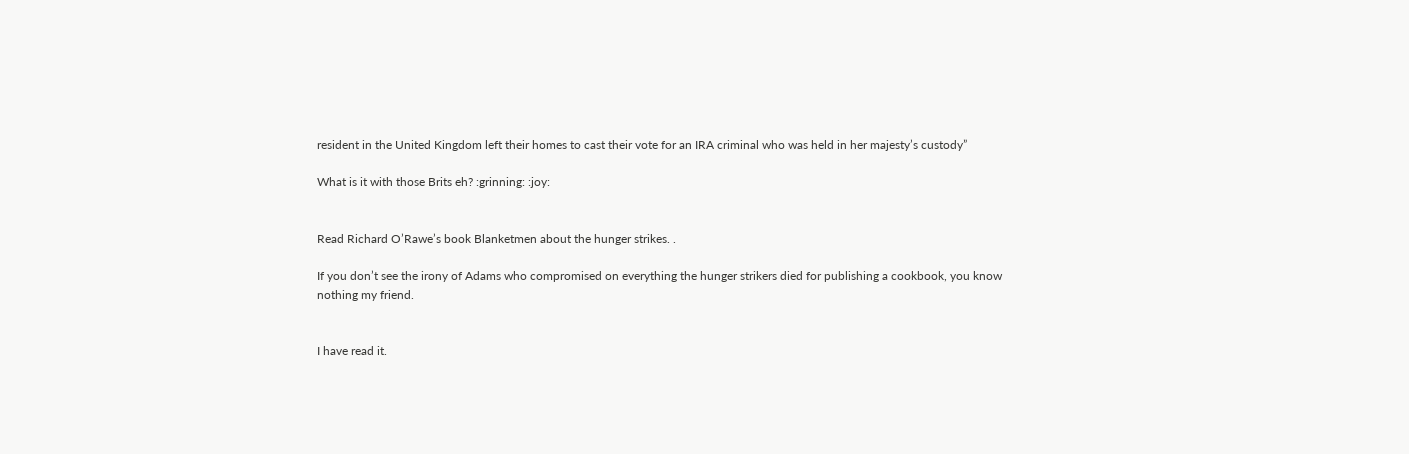resident in the United Kingdom left their homes to cast their vote for an IRA criminal who was held in her majesty’s custody”

What is it with those Brits eh? :grinning: :joy:


Read Richard O’Rawe’s book Blanketmen about the hunger strikes. .

If you don’t see the irony of Adams who compromised on everything the hunger strikers died for publishing a cookbook, you know nothing my friend.


I have read it.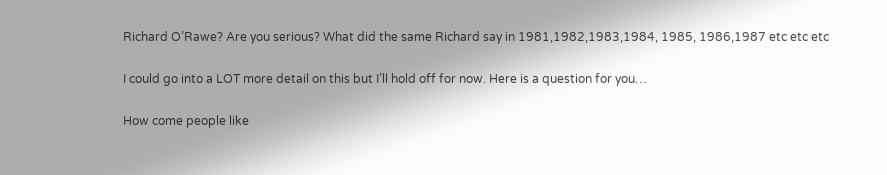Richard O’Rawe? Are you serious? What did the same Richard say in 1981,1982,1983,1984, 1985, 1986,1987 etc etc etc

I could go into a LOT more detail on this but I’ll hold off for now. Here is a question for you…

How come people like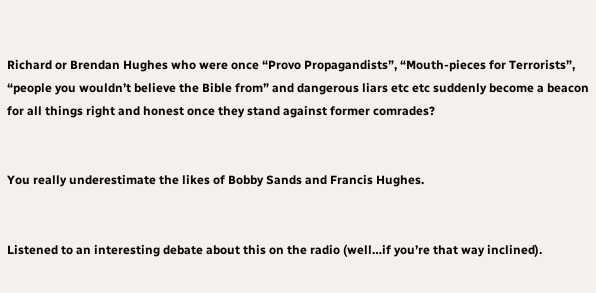Richard or Brendan Hughes who were once “Provo Propagandists”, “Mouth-pieces for Terrorists”, “people you wouldn’t believe the Bible from” and dangerous liars etc etc suddenly become a beacon for all things right and honest once they stand against former comrades?


You really underestimate the likes of Bobby Sands and Francis Hughes.


Listened to an interesting debate about this on the radio (well…if you’re that way inclined).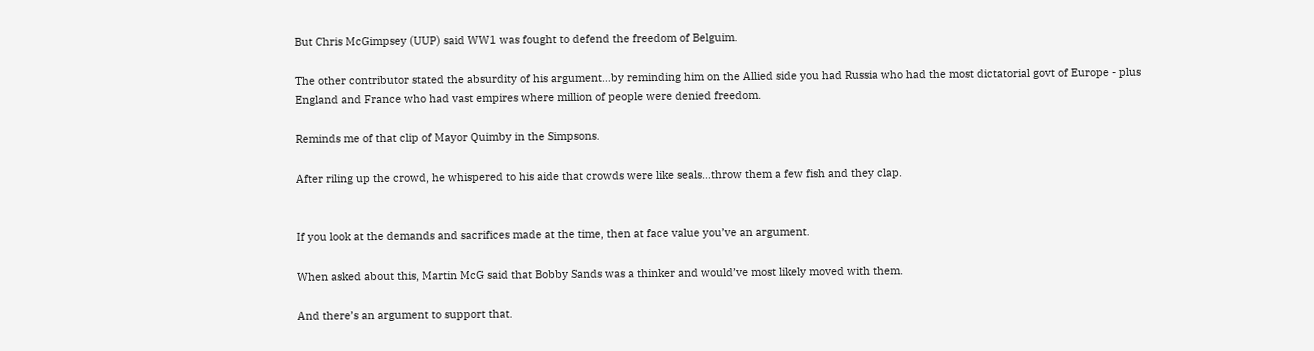But Chris McGimpsey (UUP) said WW1 was fought to defend the freedom of Belguim.

The other contributor stated the absurdity of his argument…by reminding him on the Allied side you had Russia who had the most dictatorial govt of Europe - plus England and France who had vast empires where million of people were denied freedom.

Reminds me of that clip of Mayor Quimby in the Simpsons.

After riling up the crowd, he whispered to his aide that crowds were like seals…throw them a few fish and they clap.


If you look at the demands and sacrifices made at the time, then at face value you’ve an argument.

When asked about this, Martin McG said that Bobby Sands was a thinker and would’ve most likely moved with them.

And there’s an argument to support that.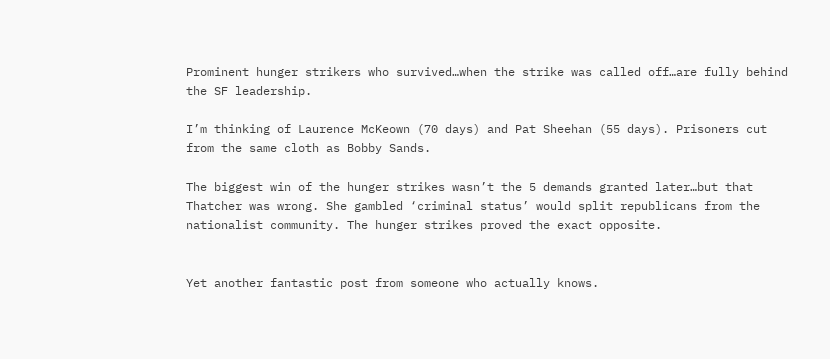Prominent hunger strikers who survived…when the strike was called off…are fully behind the SF leadership.

I’m thinking of Laurence McKeown (70 days) and Pat Sheehan (55 days). Prisoners cut from the same cloth as Bobby Sands.

The biggest win of the hunger strikes wasn’t the 5 demands granted later…but that Thatcher was wrong. She gambled ‘criminal status’ would split republicans from the nationalist community. The hunger strikes proved the exact opposite.


Yet another fantastic post from someone who actually knows.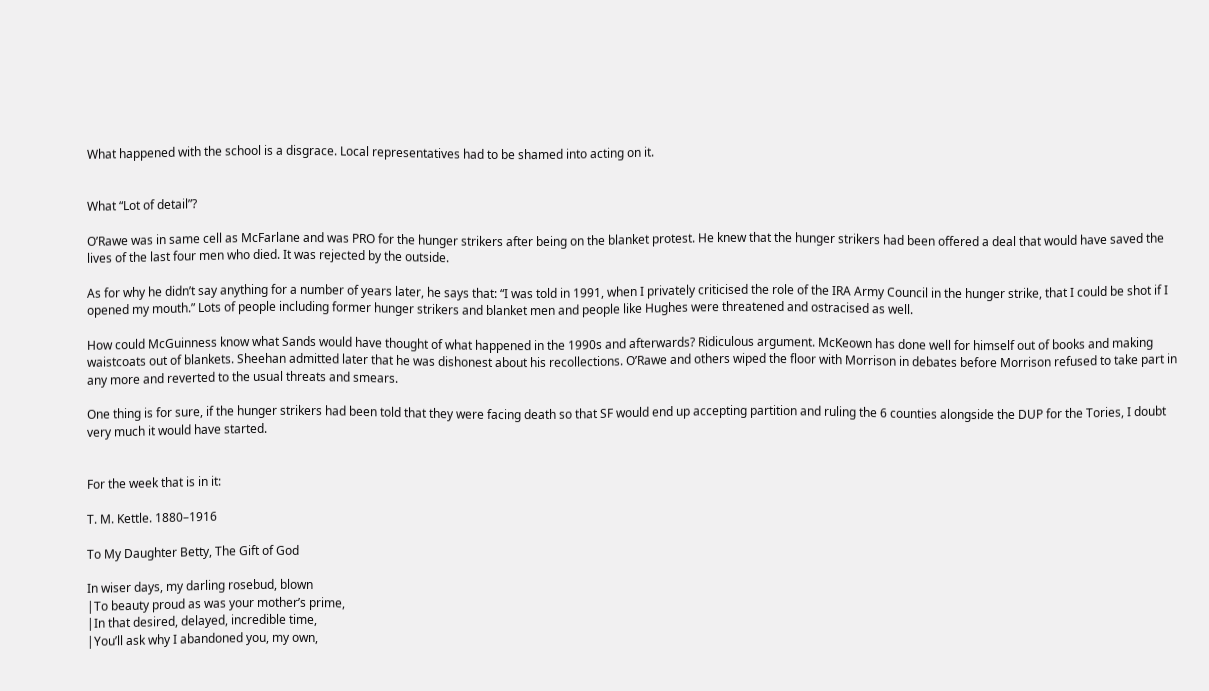What happened with the school is a disgrace. Local representatives had to be shamed into acting on it.


What “Lot of detail”?

O’Rawe was in same cell as McFarlane and was PRO for the hunger strikers after being on the blanket protest. He knew that the hunger strikers had been offered a deal that would have saved the lives of the last four men who died. It was rejected by the outside.

As for why he didn’t say anything for a number of years later, he says that: “I was told in 1991, when I privately criticised the role of the IRA Army Council in the hunger strike, that I could be shot if I opened my mouth.” Lots of people including former hunger strikers and blanket men and people like Hughes were threatened and ostracised as well.

How could McGuinness know what Sands would have thought of what happened in the 1990s and afterwards? Ridiculous argument. McKeown has done well for himself out of books and making waistcoats out of blankets. Sheehan admitted later that he was dishonest about his recollections. O’Rawe and others wiped the floor with Morrison in debates before Morrison refused to take part in any more and reverted to the usual threats and smears.

One thing is for sure, if the hunger strikers had been told that they were facing death so that SF would end up accepting partition and ruling the 6 counties alongside the DUP for the Tories, I doubt very much it would have started.


For the week that is in it:

T. M. Kettle. 1880–1916

To My Daughter Betty, The Gift of God

In wiser days, my darling rosebud, blown
|To beauty proud as was your mother’s prime,
|In that desired, delayed, incredible time,
|You’ll ask why I abandoned you, my own,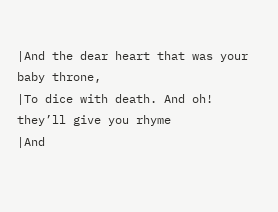|And the dear heart that was your baby throne,
|To dice with death. And oh! they’ll give you rhyme
|And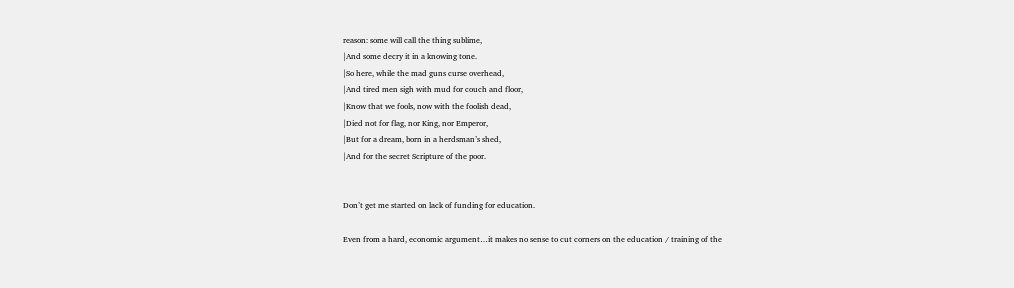reason: some will call the thing sublime,
|And some decry it in a knowing tone.
|So here, while the mad guns curse overhead,
|And tired men sigh with mud for couch and floor,
|Know that we fools, now with the foolish dead,
|Died not for flag, nor King, nor Emperor,
|But for a dream, born in a herdsman’s shed,
|And for the secret Scripture of the poor.


Don’t get me started on lack of funding for education.

Even from a hard, economic argument…it makes no sense to cut corners on the education / training of the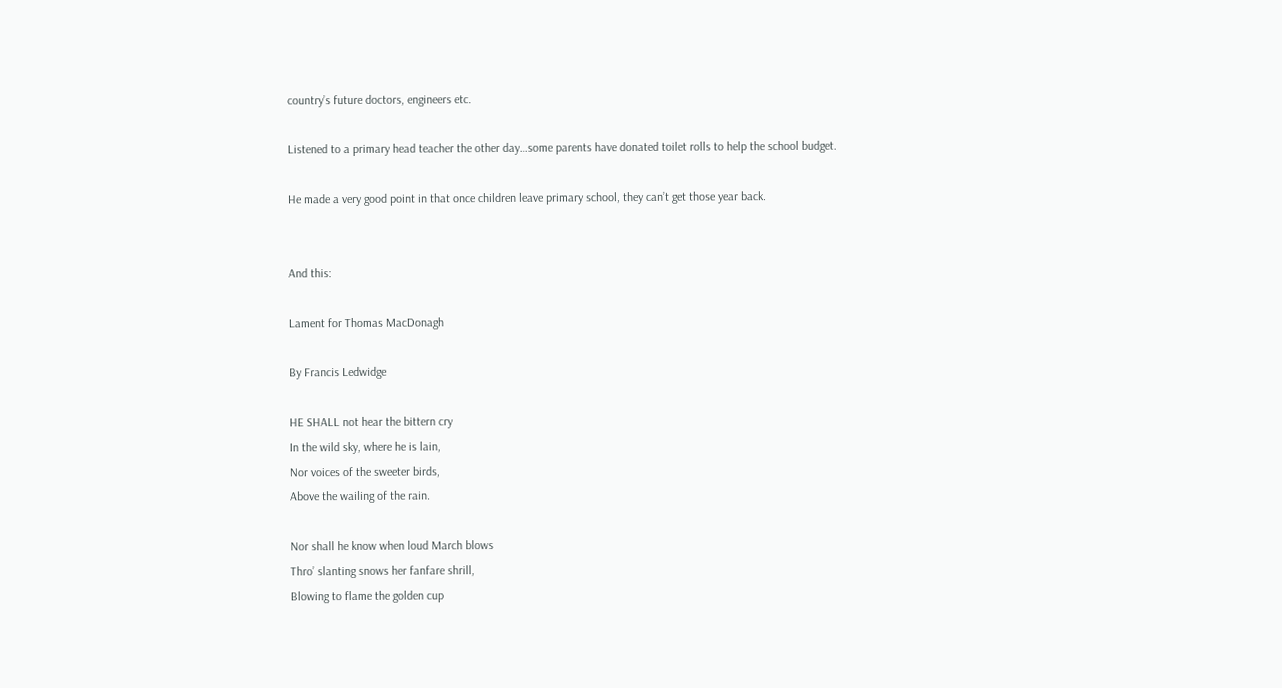country’s future doctors, engineers etc.

Listened to a primary head teacher the other day…some parents have donated toilet rolls to help the school budget.

He made a very good point in that once children leave primary school, they can’t get those year back.


And this:

Lament for Thomas MacDonagh

By Francis Ledwidge

HE SHALL not hear the bittern cry
In the wild sky, where he is lain,
Nor voices of the sweeter birds,
Above the wailing of the rain.

Nor shall he know when loud March blows
Thro’ slanting snows her fanfare shrill,
Blowing to flame the golden cup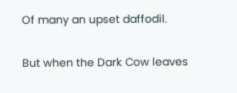Of many an upset daffodil.

But when the Dark Cow leaves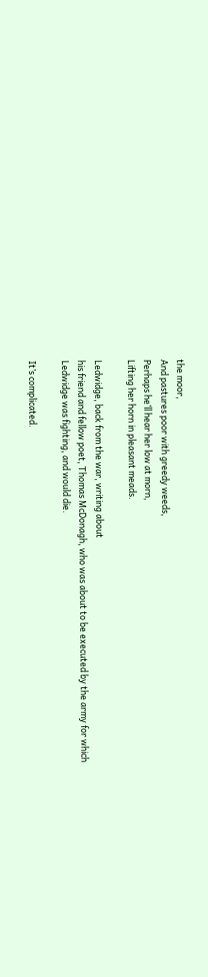the moor,
And pastures poor with greedy weeds,
Perhaps he’ll hear her low at morn,
Lifting her horn in pleasant meads.

Ledwidge, back from the war, writing about
his friend and fellow poet, Thomas McDonagh, who was about to be executed by the army for which Ledwidge was fighting, and would die.

It’s complicated.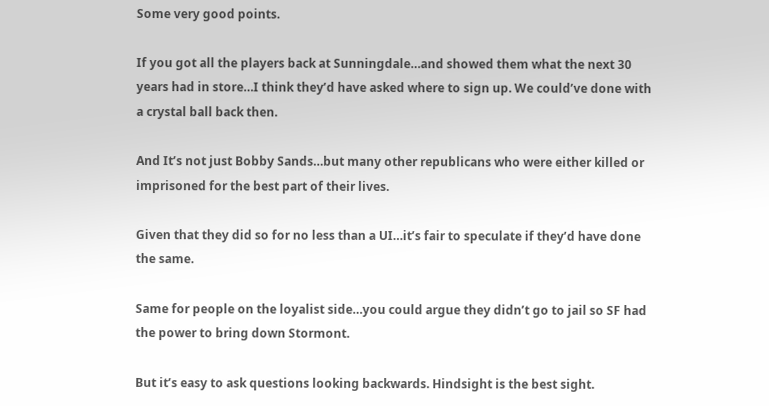Some very good points.

If you got all the players back at Sunningdale…and showed them what the next 30 years had in store…I think they’d have asked where to sign up. We could’ve done with a crystal ball back then.

And It’s not just Bobby Sands…but many other republicans who were either killed or imprisoned for the best part of their lives.

Given that they did so for no less than a UI…it’s fair to speculate if they’d have done the same.

Same for people on the loyalist side…you could argue they didn’t go to jail so SF had the power to bring down Stormont.

But it’s easy to ask questions looking backwards. Hindsight is the best sight.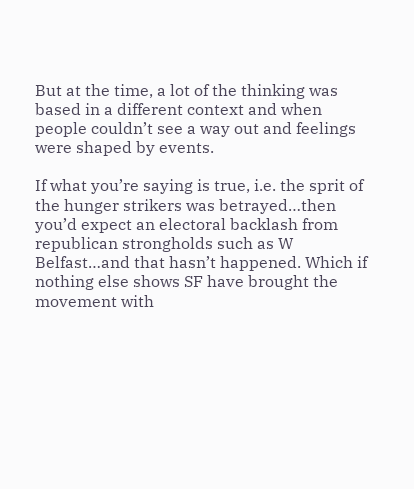But at the time, a lot of the thinking was based in a different context and when people couldn’t see a way out and feelings were shaped by events.

If what you’re saying is true, i.e. the sprit of the hunger strikers was betrayed…then you’d expect an electoral backlash from republican strongholds such as W Belfast…and that hasn’t happened. Which if nothing else shows SF have brought the movement with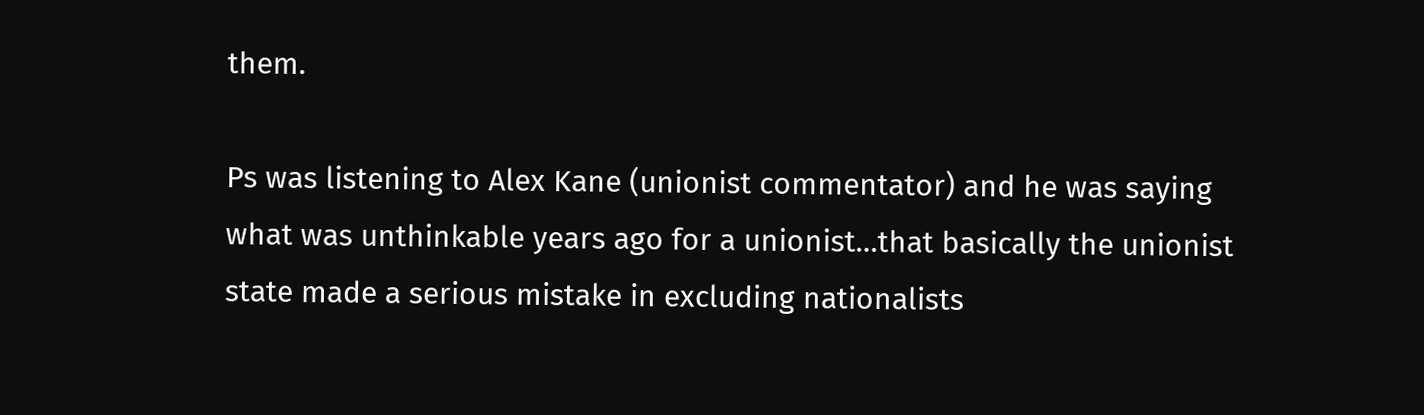them.

Ps was listening to Alex Kane (unionist commentator) and he was saying what was unthinkable years ago for a unionist…that basically the unionist state made a serious mistake in excluding nationalists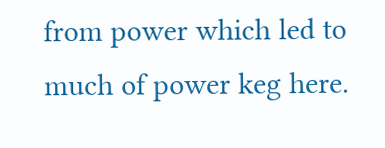from power which led to much of power keg here.